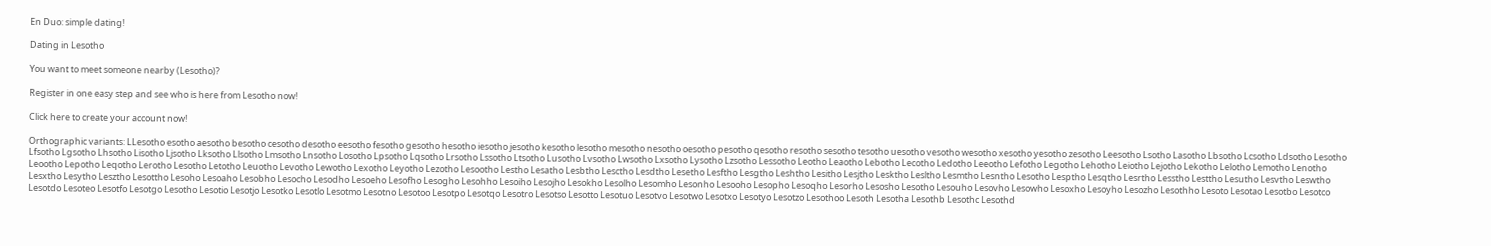En Duo: simple dating!

Dating in Lesotho

You want to meet someone nearby (Lesotho)?

Register in one easy step and see who is here from Lesotho now!

Click here to create your account now!

Orthographic variants: LLesotho esotho aesotho besotho cesotho desotho eesotho fesotho gesotho hesotho iesotho jesotho kesotho lesotho mesotho nesotho oesotho pesotho qesotho resotho sesotho tesotho uesotho vesotho wesotho xesotho yesotho zesotho Leesotho Lsotho Lasotho Lbsotho Lcsotho Ldsotho Lesotho Lfsotho Lgsotho Lhsotho Lisotho Ljsotho Lksotho Llsotho Lmsotho Lnsotho Losotho Lpsotho Lqsotho Lrsotho Lssotho Ltsotho Lusotho Lvsotho Lwsotho Lxsotho Lysotho Lzsotho Lessotho Leotho Leaotho Lebotho Lecotho Ledotho Leeotho Lefotho Legotho Lehotho Leiotho Lejotho Lekotho Lelotho Lemotho Lenotho Leootho Lepotho Leqotho Lerotho Lesotho Letotho Leuotho Levotho Lewotho Lexotho Leyotho Lezotho Lesootho Lestho Lesatho Lesbtho Lesctho Lesdtho Lesetho Lesftho Lesgtho Leshtho Lesitho Lesjtho Lesktho Lesltho Lesmtho Lesntho Lesotho Lesptho Lesqtho Lesrtho Lesstho Lesttho Lesutho Lesvtho Leswtho Lesxtho Lesytho Lesztho Lesottho Lesoho Lesoaho Lesobho Lesocho Lesodho Lesoeho Lesofho Lesogho Lesohho Lesoiho Lesojho Lesokho Lesolho Lesomho Lesonho Lesooho Lesopho Lesoqho Lesorho Lesosho Lesotho Lesouho Lesovho Lesowho Lesoxho Lesoyho Lesozho Lesothho Lesoto Lesotao Lesotbo Lesotco Lesotdo Lesoteo Lesotfo Lesotgo Lesotho Lesotio Lesotjo Lesotko Lesotlo Lesotmo Lesotno Lesotoo Lesotpo Lesotqo Lesotro Lesotso Lesotto Lesotuo Lesotvo Lesotwo Lesotxo Lesotyo Lesotzo Lesothoo Lesoth Lesotha Lesothb Lesothc Lesothd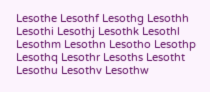Lesothe Lesothf Lesothg Lesothh Lesothi Lesothj Lesothk Lesothl Lesothm Lesothn Lesotho Lesothp Lesothq Lesothr Lesoths Lesotht Lesothu Lesothv Lesothw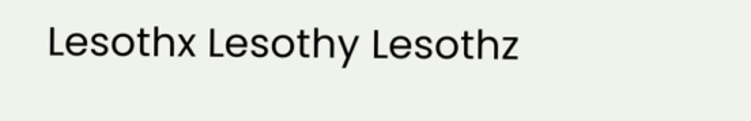Lesothx Lesothy Lesothz